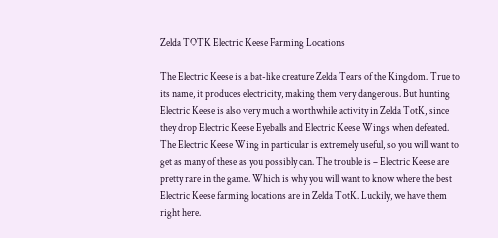Zelda TOTK Electric Keese Farming Locations

The Electric Keese is a bat-like creature Zelda Tears of the Kingdom. True to its name, it produces electricity, making them very dangerous. But hunting Electric Keese is also very much a worthwhile activity in Zelda TotK, since they drop Electric Keese Eyeballs and Electric Keese Wings when defeated. The Electric Keese Wing in particular is extremely useful, so you will want to get as many of these as you possibly can. The trouble is – Electric Keese are pretty rare in the game. Which is why you will want to know where the best Electric Keese farming locations are in Zelda TotK. Luckily, we have them right here.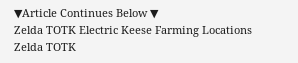▼Article Continues Below ▼
Zelda TOTK Electric Keese Farming Locations
Zelda TOTK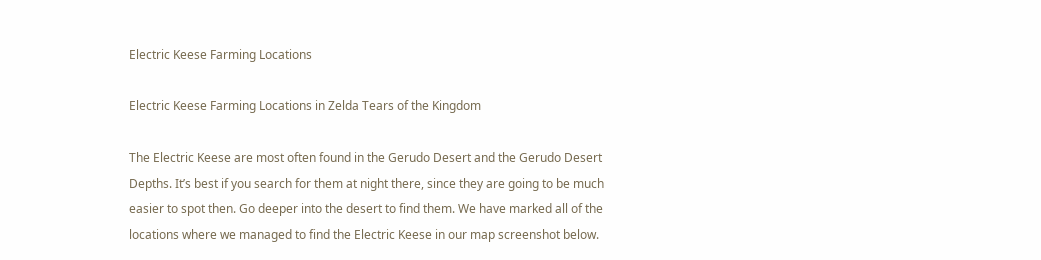Electric Keese Farming Locations

Electric Keese Farming Locations in Zelda Tears of the Kingdom

The Electric Keese are most often found in the Gerudo Desert and the Gerudo Desert Depths. It’s best if you search for them at night there, since they are going to be much easier to spot then. Go deeper into the desert to find them. We have marked all of the locations where we managed to find the Electric Keese in our map screenshot below.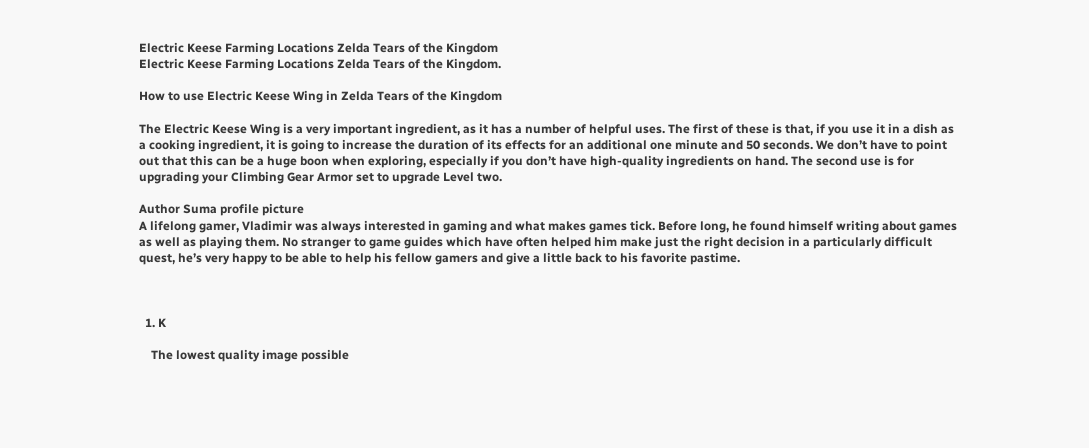Electric Keese Farming Locations Zelda Tears of the Kingdom
Electric Keese Farming Locations Zelda Tears of the Kingdom.

How to use Electric Keese Wing in Zelda Tears of the Kingdom

The Electric Keese Wing is a very important ingredient, as it has a number of helpful uses. The first of these is that, if you use it in a dish as a cooking ingredient, it is going to increase the duration of its effects for an additional one minute and 50 seconds. We don’t have to point out that this can be a huge boon when exploring, especially if you don’t have high-quality ingredients on hand. The second use is for upgrading your Climbing Gear Armor set to upgrade Level two.

Author Suma profile picture
A lifelong gamer, Vladimir was always interested in gaming and what makes games tick. Before long, he found himself writing about games as well as playing them. No stranger to game guides which have often helped him make just the right decision in a particularly difficult quest, he’s very happy to be able to help his fellow gamers and give a little back to his favorite pastime.



  1. K

    The lowest quality image possible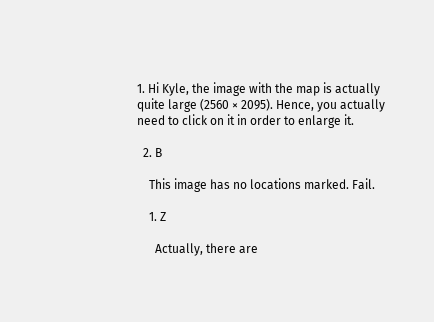1. Hi Kyle, the image with the map is actually quite large (2560 × 2095). Hence, you actually need to click on it in order to enlarge it.

  2. B

    This image has no locations marked. Fail.

    1. Z

      Actually, there are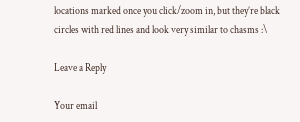locations marked once you click/zoom in, but they’re black circles with red lines and look very similar to chasms :\

Leave a Reply

Your email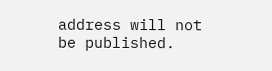address will not be published.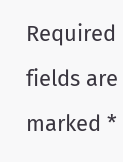Required fields are marked *